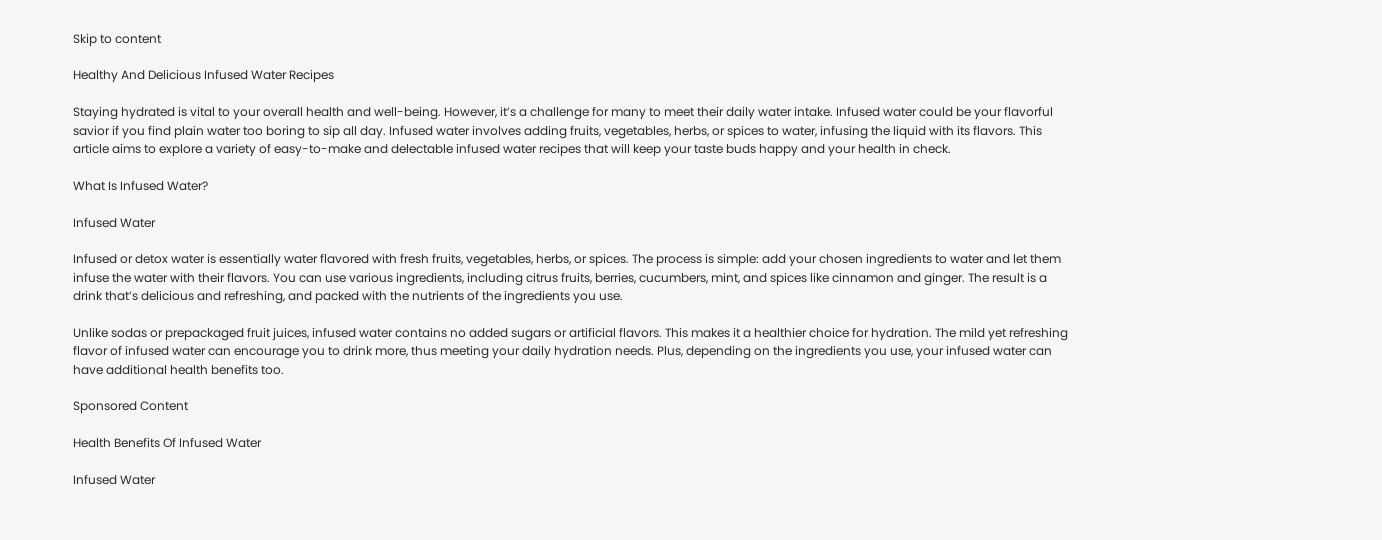Skip to content

Healthy And Delicious Infused Water Recipes

Staying hydrated is vital to your overall health and well-being. However, it’s a challenge for many to meet their daily water intake. Infused water could be your flavorful savior if you find plain water too boring to sip all day. Infused water involves adding fruits, vegetables, herbs, or spices to water, infusing the liquid with its flavors. This article aims to explore a variety of easy-to-make and delectable infused water recipes that will keep your taste buds happy and your health in check.

What Is Infused Water?

Infused Water

Infused or detox water is essentially water flavored with fresh fruits, vegetables, herbs, or spices. The process is simple: add your chosen ingredients to water and let them infuse the water with their flavors. You can use various ingredients, including citrus fruits, berries, cucumbers, mint, and spices like cinnamon and ginger. The result is a drink that’s delicious and refreshing, and packed with the nutrients of the ingredients you use.

Unlike sodas or prepackaged fruit juices, infused water contains no added sugars or artificial flavors. This makes it a healthier choice for hydration. The mild yet refreshing flavor of infused water can encourage you to drink more, thus meeting your daily hydration needs. Plus, depending on the ingredients you use, your infused water can have additional health benefits too.

Sponsored Content

Health Benefits Of Infused Water

Infused Water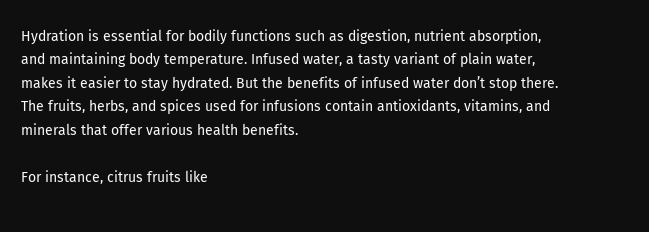Hydration is essential for bodily functions such as digestion, nutrient absorption, and maintaining body temperature. Infused water, a tasty variant of plain water, makes it easier to stay hydrated. But the benefits of infused water don’t stop there. The fruits, herbs, and spices used for infusions contain antioxidants, vitamins, and minerals that offer various health benefits.

For instance, citrus fruits like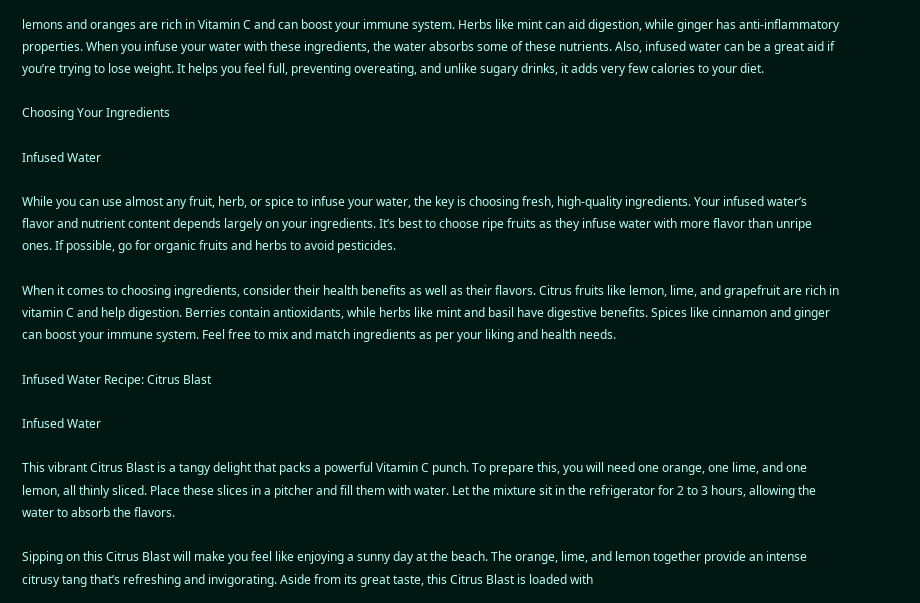lemons and oranges are rich in Vitamin C and can boost your immune system. Herbs like mint can aid digestion, while ginger has anti-inflammatory properties. When you infuse your water with these ingredients, the water absorbs some of these nutrients. Also, infused water can be a great aid if you’re trying to lose weight. It helps you feel full, preventing overeating, and unlike sugary drinks, it adds very few calories to your diet.

Choosing Your Ingredients

Infused Water

While you can use almost any fruit, herb, or spice to infuse your water, the key is choosing fresh, high-quality ingredients. Your infused water’s flavor and nutrient content depends largely on your ingredients. It’s best to choose ripe fruits as they infuse water with more flavor than unripe ones. If possible, go for organic fruits and herbs to avoid pesticides.

When it comes to choosing ingredients, consider their health benefits as well as their flavors. Citrus fruits like lemon, lime, and grapefruit are rich in vitamin C and help digestion. Berries contain antioxidants, while herbs like mint and basil have digestive benefits. Spices like cinnamon and ginger can boost your immune system. Feel free to mix and match ingredients as per your liking and health needs.

Infused Water Recipe: Citrus Blast

Infused Water

This vibrant Citrus Blast is a tangy delight that packs a powerful Vitamin C punch. To prepare this, you will need one orange, one lime, and one lemon, all thinly sliced. Place these slices in a pitcher and fill them with water. Let the mixture sit in the refrigerator for 2 to 3 hours, allowing the water to absorb the flavors.

Sipping on this Citrus Blast will make you feel like enjoying a sunny day at the beach. The orange, lime, and lemon together provide an intense citrusy tang that’s refreshing and invigorating. Aside from its great taste, this Citrus Blast is loaded with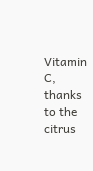Vitamin C, thanks to the citrus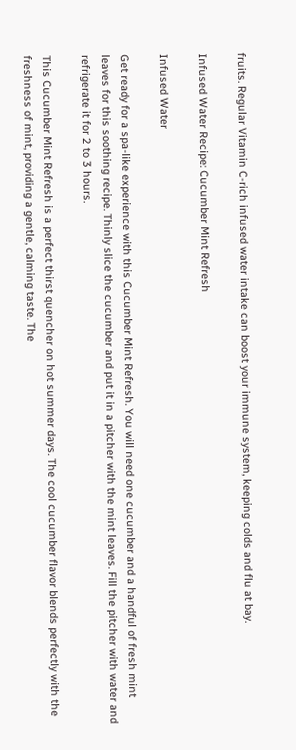fruits. Regular Vitamin C-rich infused water intake can boost your immune system, keeping colds and flu at bay.

Infused Water Recipe: Cucumber Mint Refresh

Infused Water

Get ready for a spa-like experience with this Cucumber Mint Refresh. You will need one cucumber and a handful of fresh mint leaves for this soothing recipe. Thinly slice the cucumber and put it in a pitcher with the mint leaves. Fill the pitcher with water and refrigerate it for 2 to 3 hours.

This Cucumber Mint Refresh is a perfect thirst quencher on hot summer days. The cool cucumber flavor blends perfectly with the freshness of mint, providing a gentle, calming taste. The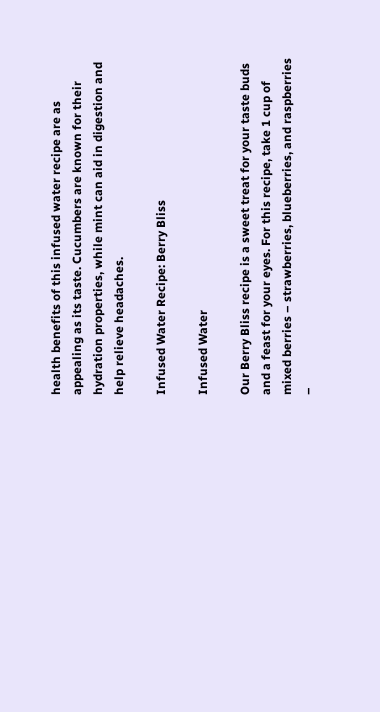health benefits of this infused water recipe are as appealing as its taste. Cucumbers are known for their hydration properties, while mint can aid in digestion and help relieve headaches.

Infused Water Recipe: Berry Bliss

Infused Water

Our Berry Bliss recipe is a sweet treat for your taste buds and a feast for your eyes. For this recipe, take 1 cup of mixed berries – strawberries, blueberries, and raspberries –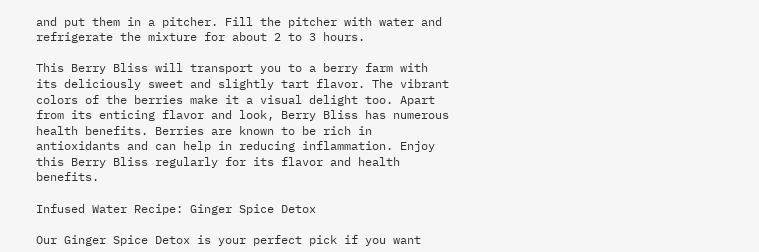and put them in a pitcher. Fill the pitcher with water and refrigerate the mixture for about 2 to 3 hours.

This Berry Bliss will transport you to a berry farm with its deliciously sweet and slightly tart flavor. The vibrant colors of the berries make it a visual delight too. Apart from its enticing flavor and look, Berry Bliss has numerous health benefits. Berries are known to be rich in antioxidants and can help in reducing inflammation. Enjoy this Berry Bliss regularly for its flavor and health benefits.

Infused Water Recipe: Ginger Spice Detox

Our Ginger Spice Detox is your perfect pick if you want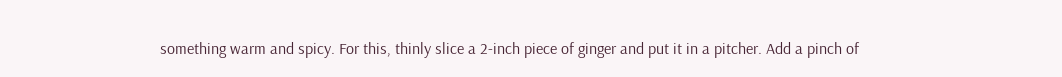something warm and spicy. For this, thinly slice a 2-inch piece of ginger and put it in a pitcher. Add a pinch of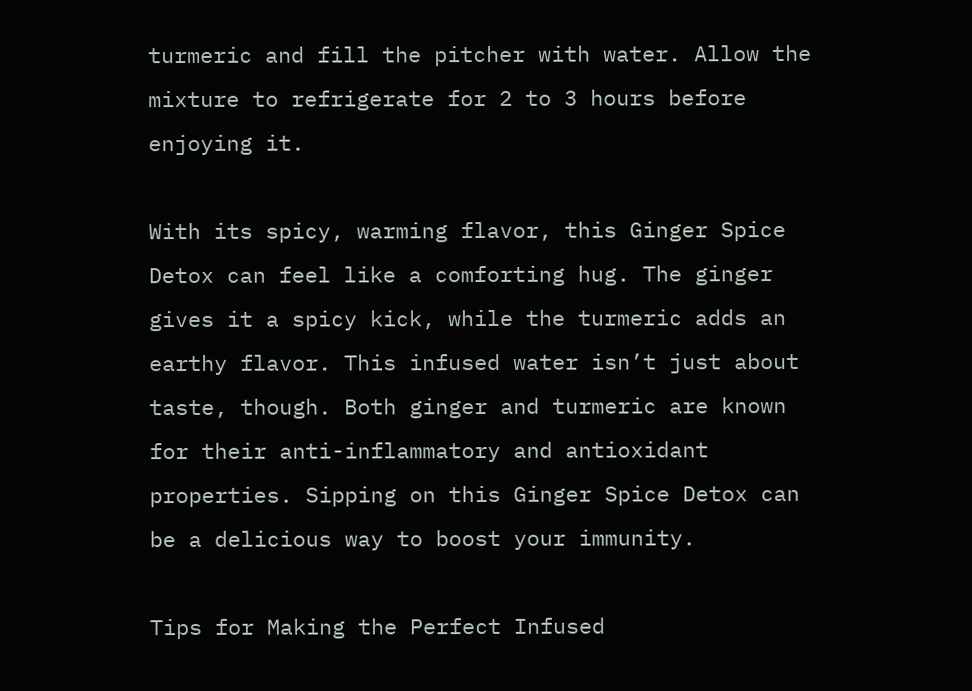turmeric and fill the pitcher with water. Allow the mixture to refrigerate for 2 to 3 hours before enjoying it.

With its spicy, warming flavor, this Ginger Spice Detox can feel like a comforting hug. The ginger gives it a spicy kick, while the turmeric adds an earthy flavor. This infused water isn’t just about taste, though. Both ginger and turmeric are known for their anti-inflammatory and antioxidant properties. Sipping on this Ginger Spice Detox can be a delicious way to boost your immunity.

Tips for Making the Perfect Infused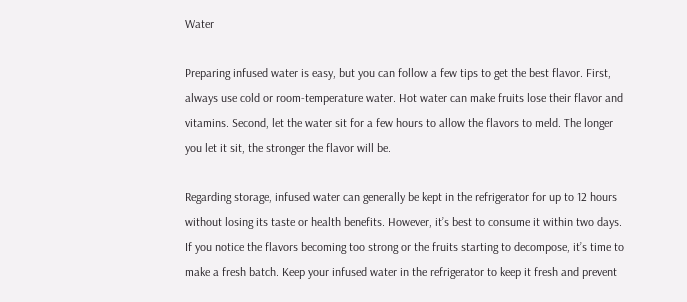Water

Preparing infused water is easy, but you can follow a few tips to get the best flavor. First, always use cold or room-temperature water. Hot water can make fruits lose their flavor and vitamins. Second, let the water sit for a few hours to allow the flavors to meld. The longer you let it sit, the stronger the flavor will be.

Regarding storage, infused water can generally be kept in the refrigerator for up to 12 hours without losing its taste or health benefits. However, it’s best to consume it within two days. If you notice the flavors becoming too strong or the fruits starting to decompose, it’s time to make a fresh batch. Keep your infused water in the refrigerator to keep it fresh and prevent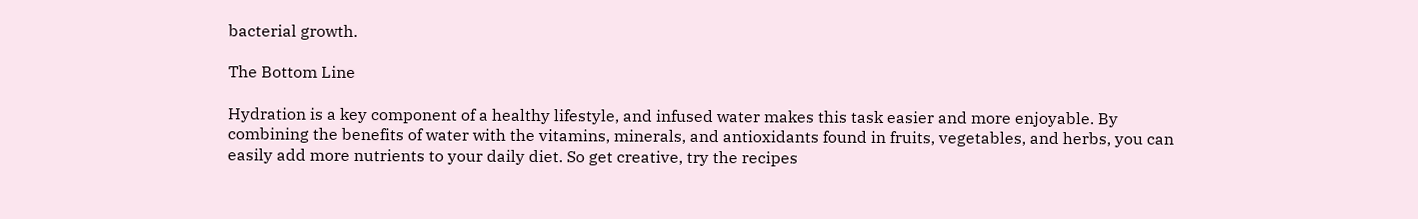bacterial growth.

The Bottom Line

Hydration is a key component of a healthy lifestyle, and infused water makes this task easier and more enjoyable. By combining the benefits of water with the vitamins, minerals, and antioxidants found in fruits, vegetables, and herbs, you can easily add more nutrients to your daily diet. So get creative, try the recipes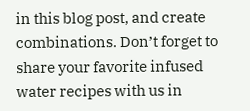in this blog post, and create combinations. Don’t forget to share your favorite infused water recipes with us in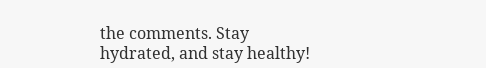the comments. Stay hydrated, and stay healthy!